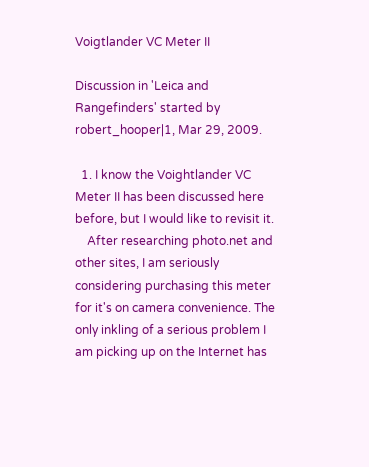Voigtlander VC Meter II

Discussion in 'Leica and Rangefinders' started by robert_hooper|1, Mar 29, 2009.

  1. I know the Voightlander VC Meter II has been discussed here before, but I would like to revisit it.
    After researching photo.net and other sites, I am seriously considering purchasing this meter for it's on camera convenience. The only inkling of a serious problem I am picking up on the Internet has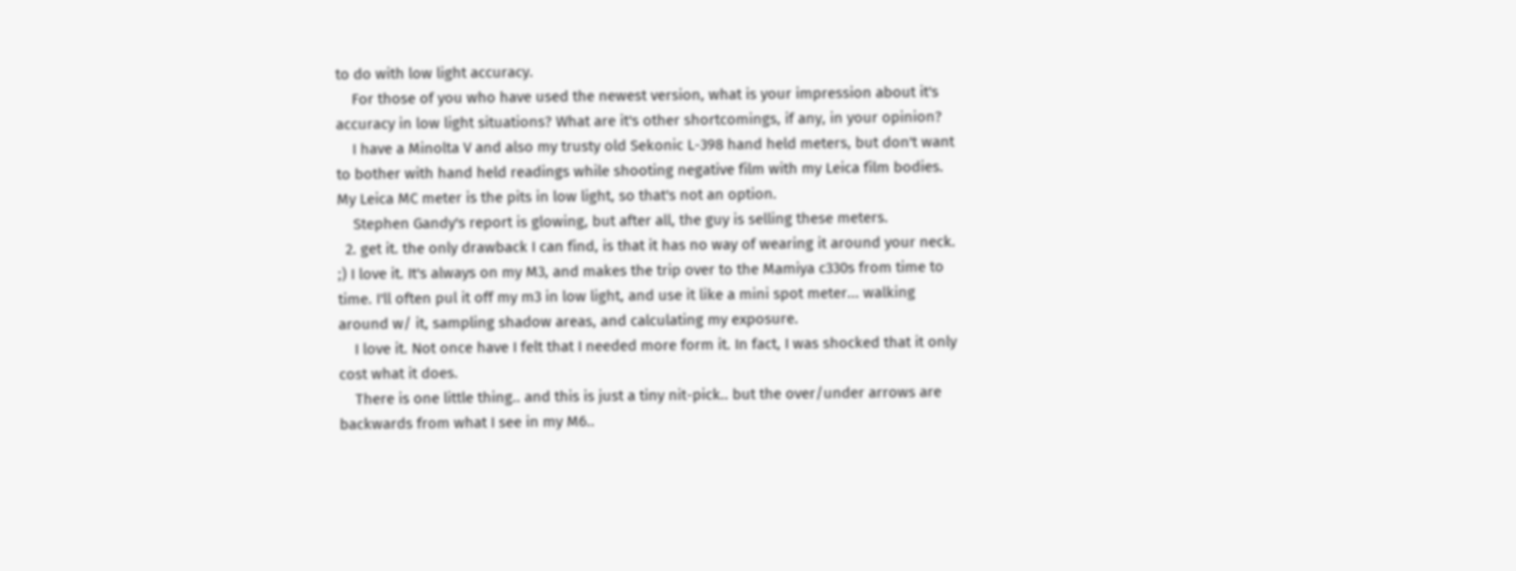to do with low light accuracy.
    For those of you who have used the newest version, what is your impression about it's accuracy in low light situations? What are it's other shortcomings, if any, in your opinion?
    I have a Minolta V and also my trusty old Sekonic L-398 hand held meters, but don't want to bother with hand held readings while shooting negative film with my Leica film bodies. My Leica MC meter is the pits in low light, so that's not an option.
    Stephen Gandy's report is glowing, but after all, the guy is selling these meters.
  2. get it. the only drawback I can find, is that it has no way of wearing it around your neck. ;) I love it. It's always on my M3, and makes the trip over to the Mamiya c330s from time to time. I'll often pul it off my m3 in low light, and use it like a mini spot meter... walking around w/ it, sampling shadow areas, and calculating my exposure.
    I love it. Not once have I felt that I needed more form it. In fact, I was shocked that it only cost what it does.
    There is one little thing.. and this is just a tiny nit-pick.. but the over/under arrows are backwards from what I see in my M6..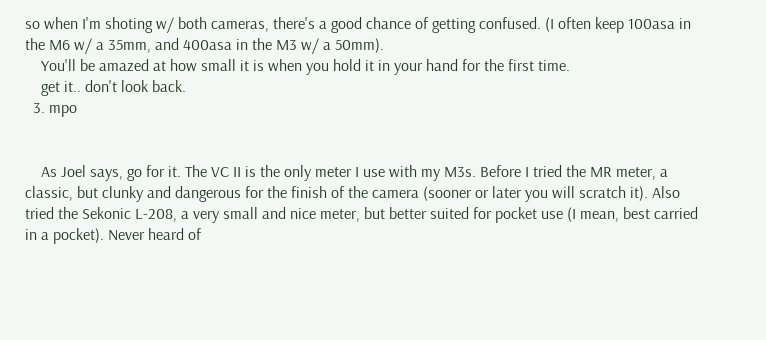so when I'm shoting w/ both cameras, there's a good chance of getting confused. (I often keep 100asa in the M6 w/ a 35mm, and 400asa in the M3 w/ a 50mm).
    You'll be amazed at how small it is when you hold it in your hand for the first time.
    get it.. don't look back.
  3. mpo


    As Joel says, go for it. The VC II is the only meter I use with my M3s. Before I tried the MR meter, a classic, but clunky and dangerous for the finish of the camera (sooner or later you will scratch it). Also tried the Sekonic L-208, a very small and nice meter, but better suited for pocket use (I mean, best carried in a pocket). Never heard of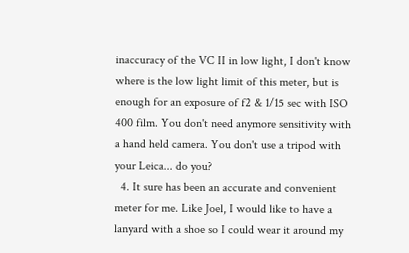inaccuracy of the VC II in low light, I don't know where is the low light limit of this meter, but is enough for an exposure of f2 & 1/15 sec with ISO 400 film. You don't need anymore sensitivity with a hand held camera. You don't use a tripod with your Leica... do you?
  4. It sure has been an accurate and convenient meter for me. Like Joel, I would like to have a lanyard with a shoe so I could wear it around my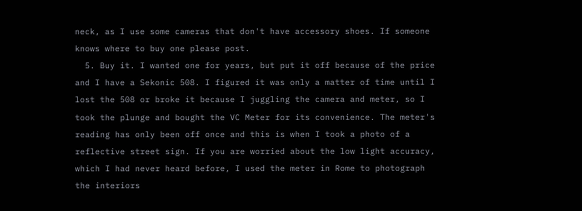neck, as I use some cameras that don't have accessory shoes. If someone knows where to buy one please post.
  5. Buy it. I wanted one for years, but put it off because of the price and I have a Sekonic 508. I figured it was only a matter of time until I lost the 508 or broke it because I juggling the camera and meter, so I took the plunge and bought the VC Meter for its convenience. The meter's reading has only been off once and this is when I took a photo of a reflective street sign. If you are worried about the low light accuracy, which I had never heard before, I used the meter in Rome to photograph the interiors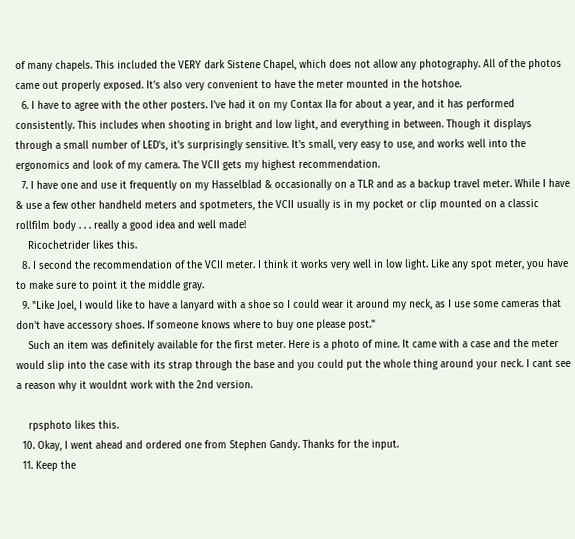of many chapels. This included the VERY dark Sistene Chapel, which does not allow any photography. All of the photos came out properly exposed. It's also very convenient to have the meter mounted in the hotshoe.
  6. I have to agree with the other posters. I've had it on my Contax IIa for about a year, and it has performed consistently. This includes when shooting in bright and low light, and everything in between. Though it displays through a small number of LED's, it's surprisingly sensitive. It's small, very easy to use, and works well into the ergonomics and look of my camera. The VCII gets my highest recommendation.
  7. I have one and use it frequently on my Hasselblad & occasionally on a TLR and as a backup travel meter. While I have & use a few other handheld meters and spotmeters, the VCII usually is in my pocket or clip mounted on a classic rollfilm body . . . really a good idea and well made!
    Ricochetrider likes this.
  8. I second the recommendation of the VCII meter. I think it works very well in low light. Like any spot meter, you have to make sure to point it the middle gray.
  9. "Like Joel, I would like to have a lanyard with a shoe so I could wear it around my neck, as I use some cameras that don't have accessory shoes. If someone knows where to buy one please post."
    Such an item was definitely available for the first meter. Here is a photo of mine. It came with a case and the meter would slip into the case with its strap through the base and you could put the whole thing around your neck. I cant see a reason why it wouldnt work with the 2nd version.

    rpsphoto likes this.
  10. Okay, I went ahead and ordered one from Stephen Gandy. Thanks for the input.
  11. Keep the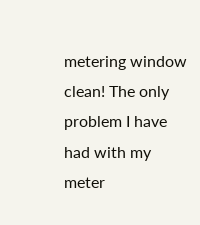metering window clean! The only problem I have had with my meter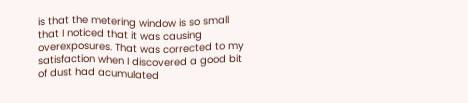is that the metering window is so small that I noticed that it was causing overexposures. That was corrected to my satisfaction when I discovered a good bit of dust had acumulated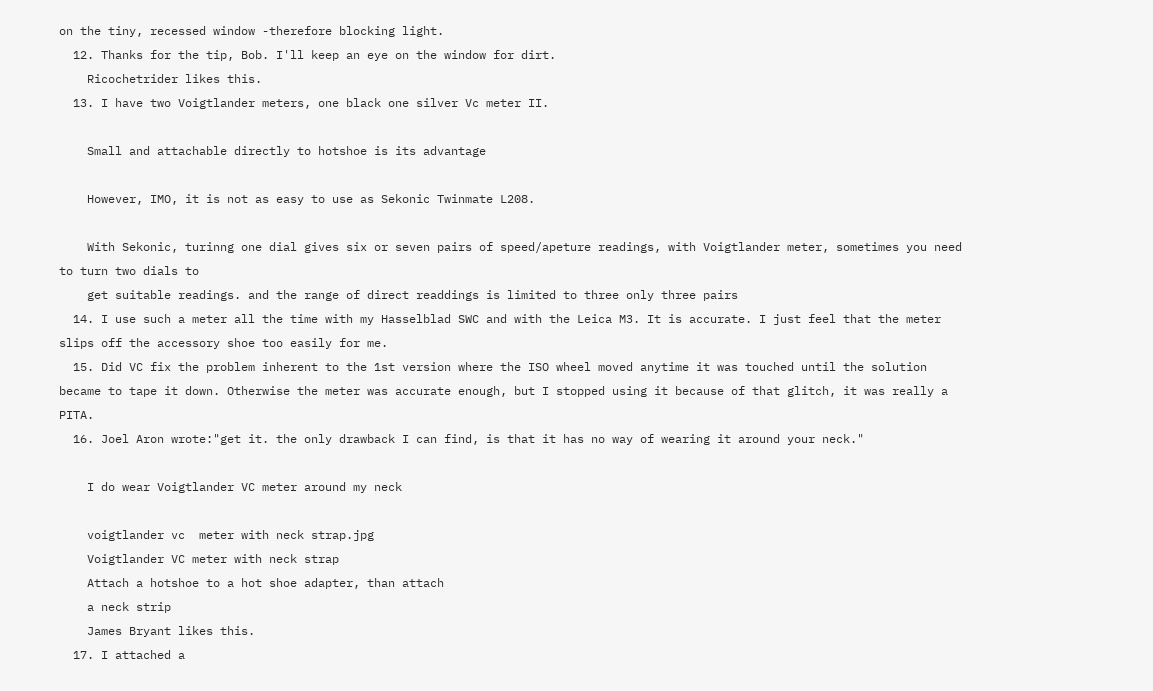on the tiny, recessed window -therefore blocking light.
  12. Thanks for the tip, Bob. I'll keep an eye on the window for dirt.
    Ricochetrider likes this.
  13. I have two Voigtlander meters, one black one silver Vc meter II.

    Small and attachable directly to hotshoe is its advantage

    However, IMO, it is not as easy to use as Sekonic Twinmate L208.

    With Sekonic, turinng one dial gives six or seven pairs of speed/apeture readings, with Voigtlander meter, sometimes you need to turn two dials to
    get suitable readings. and the range of direct readdings is limited to three only three pairs
  14. I use such a meter all the time with my Hasselblad SWC and with the Leica M3. It is accurate. I just feel that the meter slips off the accessory shoe too easily for me.
  15. Did VC fix the problem inherent to the 1st version where the ISO wheel moved anytime it was touched until the solution became to tape it down. Otherwise the meter was accurate enough, but I stopped using it because of that glitch, it was really a PITA.
  16. Joel Aron wrote:"get it. the only drawback I can find, is that it has no way of wearing it around your neck."

    I do wear Voigtlander VC meter around my neck

    voigtlander vc  meter with neck strap.jpg
    Voigtlander VC meter with neck strap
    Attach a hotshoe to a hot shoe adapter, than attach
    a neck strip
    James Bryant likes this.
  17. I attached a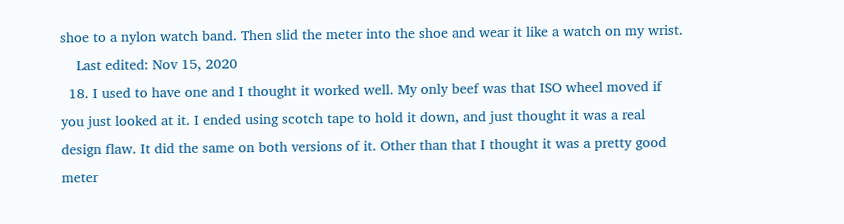shoe to a nylon watch band. Then slid the meter into the shoe and wear it like a watch on my wrist.
    Last edited: Nov 15, 2020
  18. I used to have one and I thought it worked well. My only beef was that ISO wheel moved if you just looked at it. I ended using scotch tape to hold it down, and just thought it was a real design flaw. It did the same on both versions of it. Other than that I thought it was a pretty good meter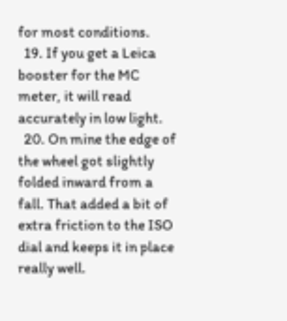for most conditions.
  19. If you get a Leica booster for the MC meter, it will read accurately in low light.
  20. On mine the edge of the wheel got slightly folded inward from a fall. That added a bit of extra friction to the ISO dial and keeps it in place really well.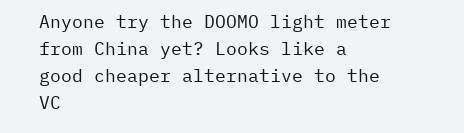Anyone try the DOOMO light meter from China yet? Looks like a good cheaper alternative to the VC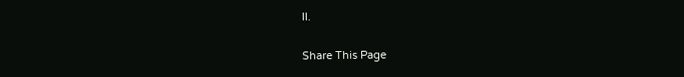II.

Share This Page